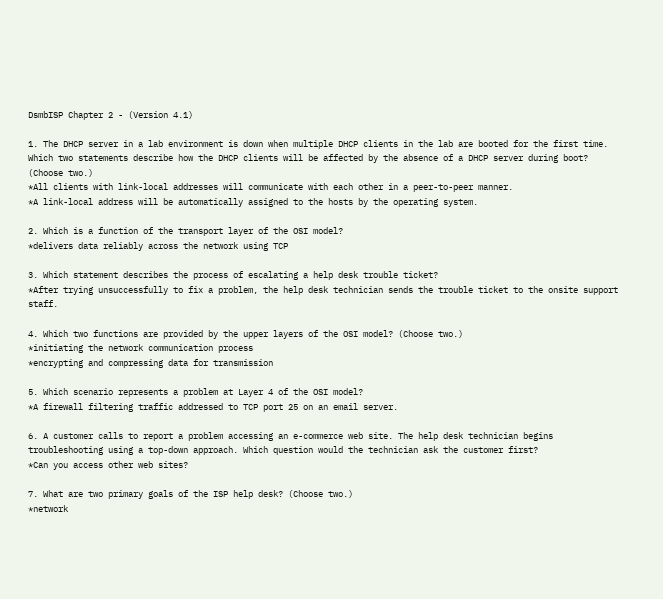DsmbISP Chapter 2 - (Version 4.1)

1. The DHCP server in a lab environment is down when multiple DHCP clients in the lab are booted for the first time. Which two statements describe how the DHCP clients will be affected by the absence of a DHCP server during boot? (Choose two.)
*All clients with link-local addresses will communicate with each other in a peer-to-peer manner.
*A link-local address will be automatically assigned to the hosts by the operating system.

2. Which is a function of the transport layer of the OSI model?
*delivers data reliably across the network using TCP

3. Which statement describes the process of escalating a help desk trouble ticket?
*After trying unsuccessfully to fix a problem, the help desk technician sends the trouble ticket to the onsite support staff.

4. Which two functions are provided by the upper layers of the OSI model? (Choose two.)
*initiating the network communication process
*encrypting and compressing data for transmission

5. Which scenario represents a problem at Layer 4 of the OSI model?
*A firewall filtering traffic addressed to TCP port 25 on an email server.

6. A customer calls to report a problem accessing an e-commerce web site. The help desk technician begins troubleshooting using a top-down approach. Which question would the technician ask the customer first?
*Can you access other web sites?

7. What are two primary goals of the ISP help desk? (Choose two.)
*network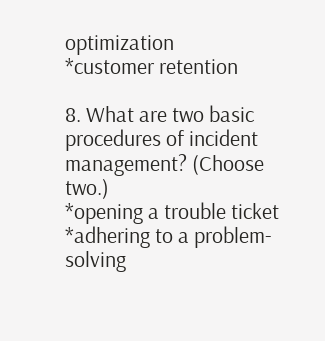optimization
*customer retention

8. What are two basic procedures of incident management? (Choose two.)
*opening a trouble ticket
*adhering to a problem-solving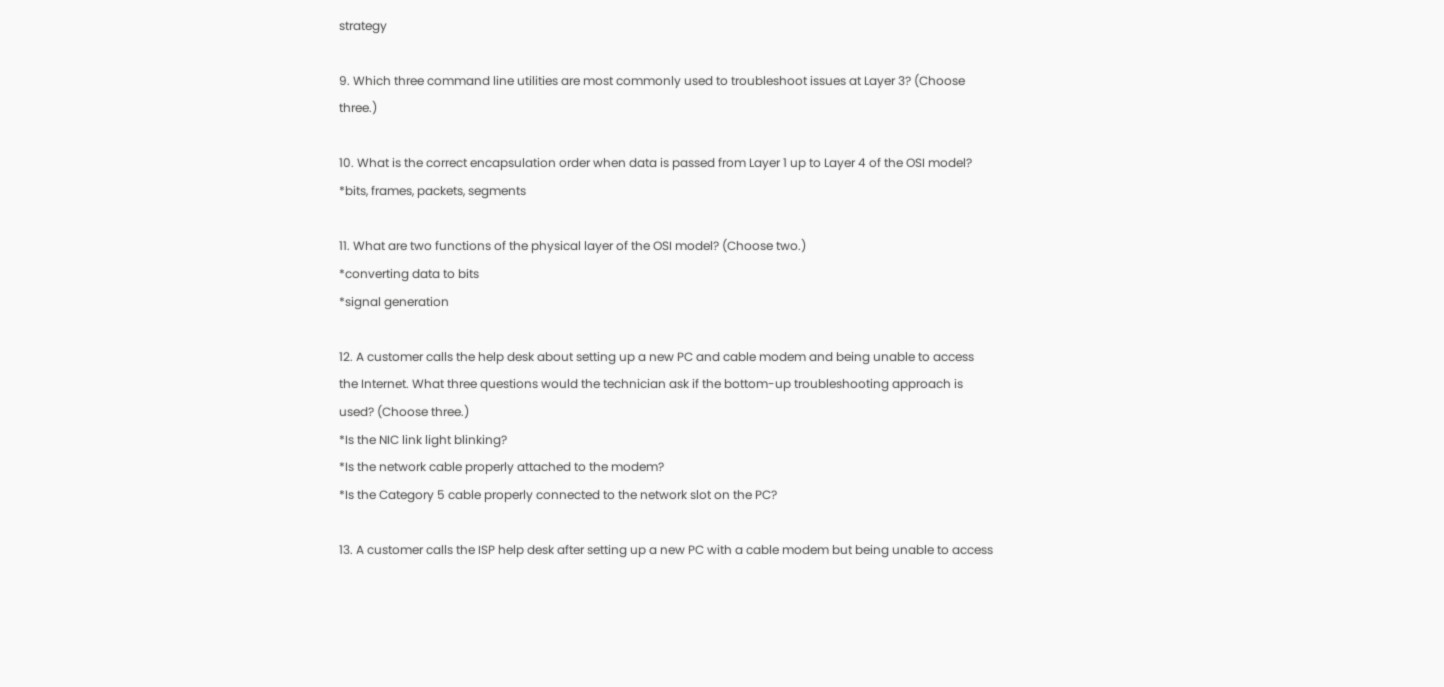strategy

9. Which three command line utilities are most commonly used to troubleshoot issues at Layer 3? (Choose three.)

10. What is the correct encapsulation order when data is passed from Layer 1 up to Layer 4 of the OSI model?
*bits, frames, packets, segments

11. What are two functions of the physical layer of the OSI model? (Choose two.)
*converting data to bits
*signal generation

12. A customer calls the help desk about setting up a new PC and cable modem and being unable to access the Internet. What three questions would the technician ask if the bottom-up troubleshooting approach is used? (Choose three.)
*Is the NIC link light blinking?
*Is the network cable properly attached to the modem?
*Is the Category 5 cable properly connected to the network slot on the PC?

13. A customer calls the ISP help desk after setting up a new PC with a cable modem but being unable to access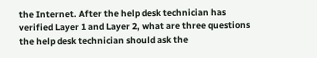the Internet. After the help desk technician has verified Layer 1 and Layer 2, what are three questions the help desk technician should ask the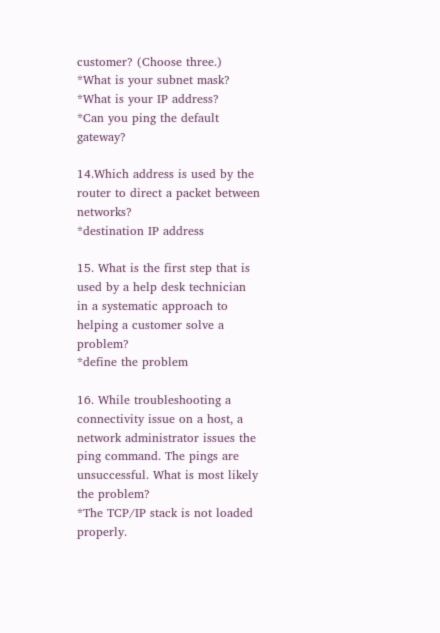customer? (Choose three.)
*What is your subnet mask?
*What is your IP address?
*Can you ping the default gateway?

14.Which address is used by the router to direct a packet between networks?
*destination IP address

15. What is the first step that is used by a help desk technician in a systematic approach to helping a customer solve a problem?
*define the problem

16. While troubleshooting a connectivity issue on a host, a network administrator issues the ping command. The pings are unsuccessful. What is most likely the problem?
*The TCP/IP stack is not loaded properly.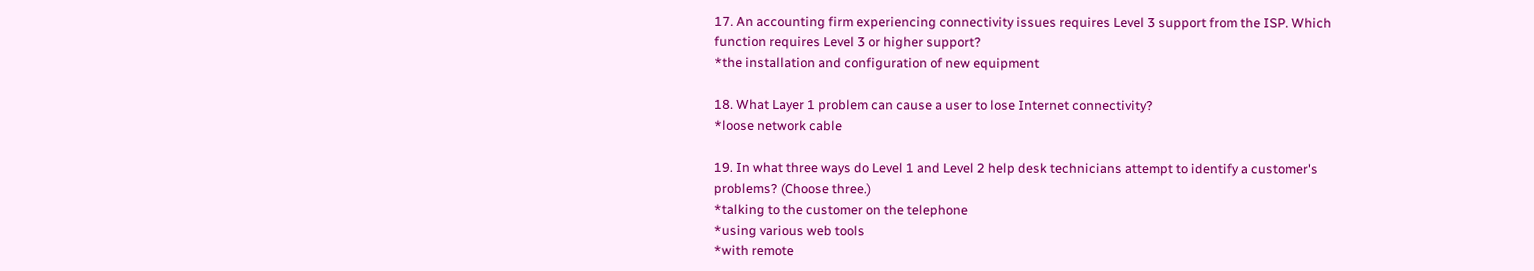17. An accounting firm experiencing connectivity issues requires Level 3 support from the ISP. Which function requires Level 3 or higher support?
*the installation and configuration of new equipment

18. What Layer 1 problem can cause a user to lose Internet connectivity?
*loose network cable

19. In what three ways do Level 1 and Level 2 help desk technicians attempt to identify a customer's problems? (Choose three.)
*talking to the customer on the telephone
*using various web tools
*with remote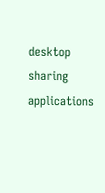desktop sharing applications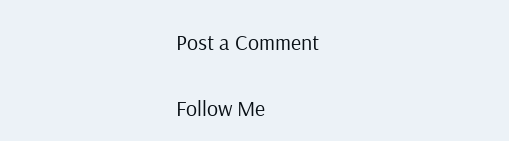Post a Comment

Follow Me